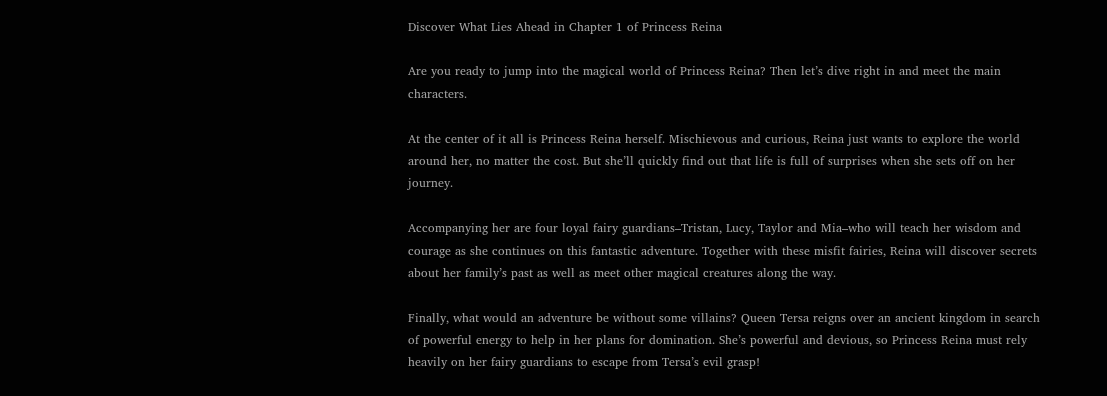Discover What Lies Ahead in Chapter 1 of Princess Reina

Are you ready to jump into the magical world of Princess Reina? Then let’s dive right in and meet the main characters.

At the center of it all is Princess Reina herself. Mischievous and curious, Reina just wants to explore the world around her, no matter the cost. But she’ll quickly find out that life is full of surprises when she sets off on her journey.

Accompanying her are four loyal fairy guardians–Tristan, Lucy, Taylor and Mia–who will teach her wisdom and courage as she continues on this fantastic adventure. Together with these misfit fairies, Reina will discover secrets about her family’s past as well as meet other magical creatures along the way.

Finally, what would an adventure be without some villains? Queen Tersa reigns over an ancient kingdom in search of powerful energy to help in her plans for domination. She’s powerful and devious, so Princess Reina must rely heavily on her fairy guardians to escape from Tersa’s evil grasp!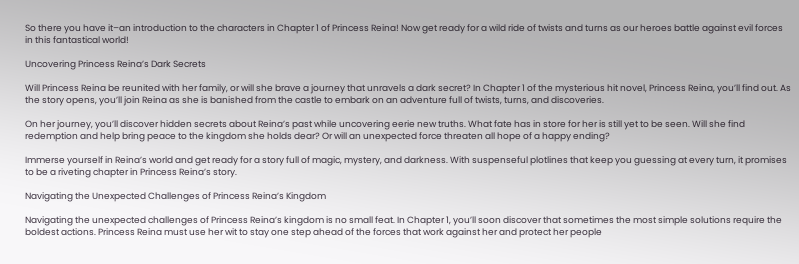So there you have it–an introduction to the characters in Chapter 1 of Princess Reina! Now get ready for a wild ride of twists and turns as our heroes battle against evil forces in this fantastical world!

Uncovering Princess Reina’s Dark Secrets

Will Princess Reina be reunited with her family, or will she brave a journey that unravels a dark secret? In Chapter 1 of the mysterious hit novel, Princess Reina, you’ll find out. As the story opens, you’ll join Reina as she is banished from the castle to embark on an adventure full of twists, turns, and discoveries.

On her journey, you’ll discover hidden secrets about Reina’s past while uncovering eerie new truths. What fate has in store for her is still yet to be seen. Will she find redemption and help bring peace to the kingdom she holds dear? Or will an unexpected force threaten all hope of a happy ending?

Immerse yourself in Reina’s world and get ready for a story full of magic, mystery, and darkness. With suspenseful plotlines that keep you guessing at every turn, it promises to be a riveting chapter in Princess Reina’s story.

Navigating the Unexpected Challenges of Princess Reina’s Kingdom

Navigating the unexpected challenges of Princess Reina’s kingdom is no small feat. In Chapter 1, you’ll soon discover that sometimes the most simple solutions require the boldest actions. Princess Reina must use her wit to stay one step ahead of the forces that work against her and protect her people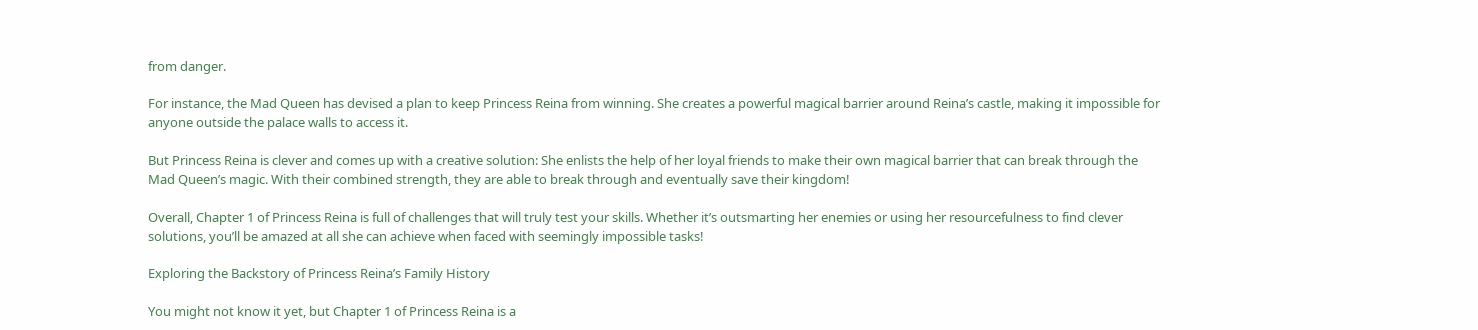from danger.

For instance, the Mad Queen has devised a plan to keep Princess Reina from winning. She creates a powerful magical barrier around Reina’s castle, making it impossible for anyone outside the palace walls to access it.

But Princess Reina is clever and comes up with a creative solution: She enlists the help of her loyal friends to make their own magical barrier that can break through the Mad Queen’s magic. With their combined strength, they are able to break through and eventually save their kingdom!

Overall, Chapter 1 of Princess Reina is full of challenges that will truly test your skills. Whether it’s outsmarting her enemies or using her resourcefulness to find clever solutions, you’ll be amazed at all she can achieve when faced with seemingly impossible tasks!

Exploring the Backstory of Princess Reina’s Family History

You might not know it yet, but Chapter 1 of Princess Reina is a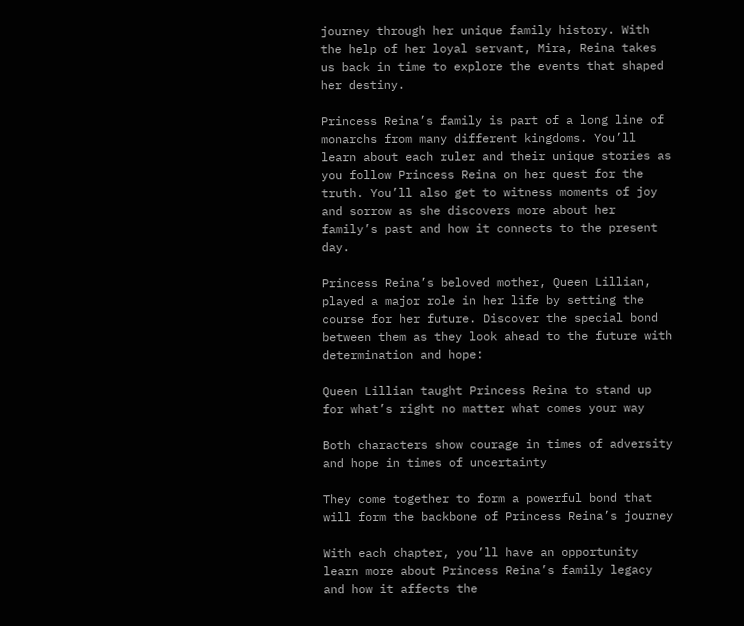journey through her unique family history. With the help of her loyal servant, Mira, Reina takes us back in time to explore the events that shaped her destiny.

Princess Reina’s family is part of a long line of monarchs from many different kingdoms. You’ll learn about each ruler and their unique stories as you follow Princess Reina on her quest for the truth. You’ll also get to witness moments of joy and sorrow as she discovers more about her family’s past and how it connects to the present day.

Princess Reina’s beloved mother, Queen Lillian, played a major role in her life by setting the course for her future. Discover the special bond between them as they look ahead to the future with determination and hope:

Queen Lillian taught Princess Reina to stand up for what’s right no matter what comes your way

Both characters show courage in times of adversity and hope in times of uncertainty

They come together to form a powerful bond that will form the backbone of Princess Reina’s journey

With each chapter, you’ll have an opportunity learn more about Princess Reina’s family legacy and how it affects the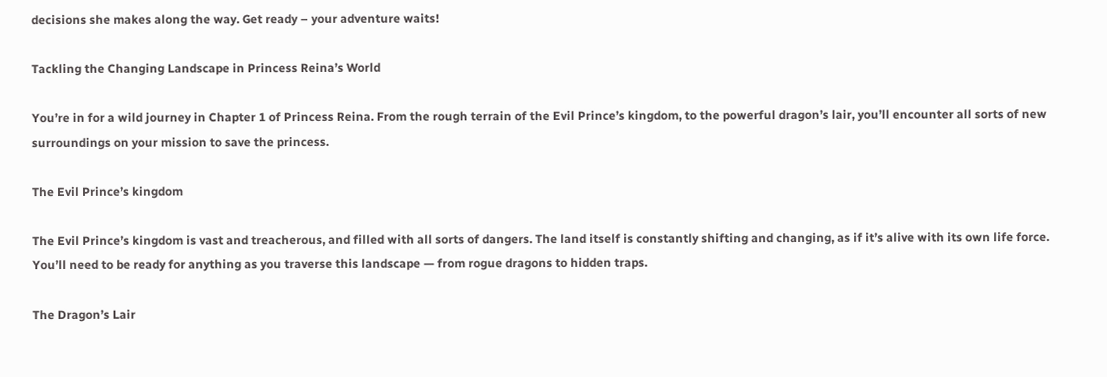decisions she makes along the way. Get ready – your adventure waits!

Tackling the Changing Landscape in Princess Reina’s World

You’re in for a wild journey in Chapter 1 of Princess Reina. From the rough terrain of the Evil Prince’s kingdom, to the powerful dragon’s lair, you’ll encounter all sorts of new surroundings on your mission to save the princess.

The Evil Prince’s kingdom

The Evil Prince’s kingdom is vast and treacherous, and filled with all sorts of dangers. The land itself is constantly shifting and changing, as if it’s alive with its own life force. You’ll need to be ready for anything as you traverse this landscape — from rogue dragons to hidden traps.

The Dragon’s Lair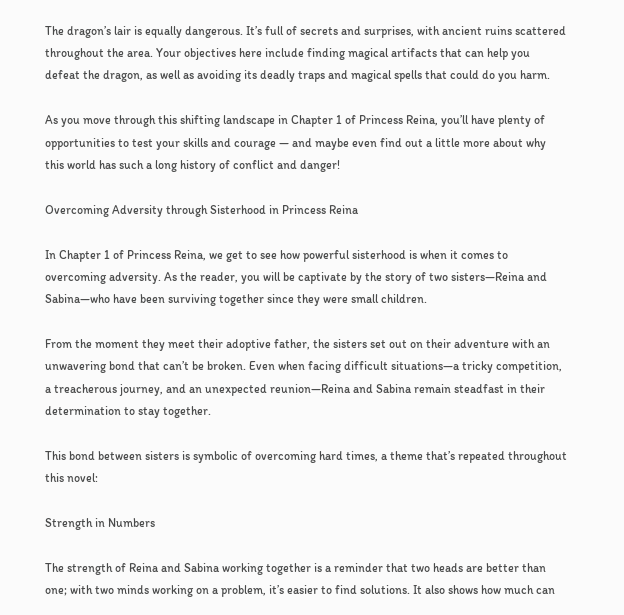The dragon’s lair is equally dangerous. It’s full of secrets and surprises, with ancient ruins scattered throughout the area. Your objectives here include finding magical artifacts that can help you defeat the dragon, as well as avoiding its deadly traps and magical spells that could do you harm.

As you move through this shifting landscape in Chapter 1 of Princess Reina, you’ll have plenty of opportunities to test your skills and courage — and maybe even find out a little more about why this world has such a long history of conflict and danger!

Overcoming Adversity through Sisterhood in Princess Reina

In Chapter 1 of Princess Reina, we get to see how powerful sisterhood is when it comes to overcoming adversity. As the reader, you will be captivate by the story of two sisters—Reina and Sabina—who have been surviving together since they were small children.

From the moment they meet their adoptive father, the sisters set out on their adventure with an unwavering bond that can’t be broken. Even when facing difficult situations—a tricky competition, a treacherous journey, and an unexpected reunion—Reina and Sabina remain steadfast in their determination to stay together.

This bond between sisters is symbolic of overcoming hard times, a theme that’s repeated throughout this novel:

Strength in Numbers

The strength of Reina and Sabina working together is a reminder that two heads are better than one; with two minds working on a problem, it’s easier to find solutions. It also shows how much can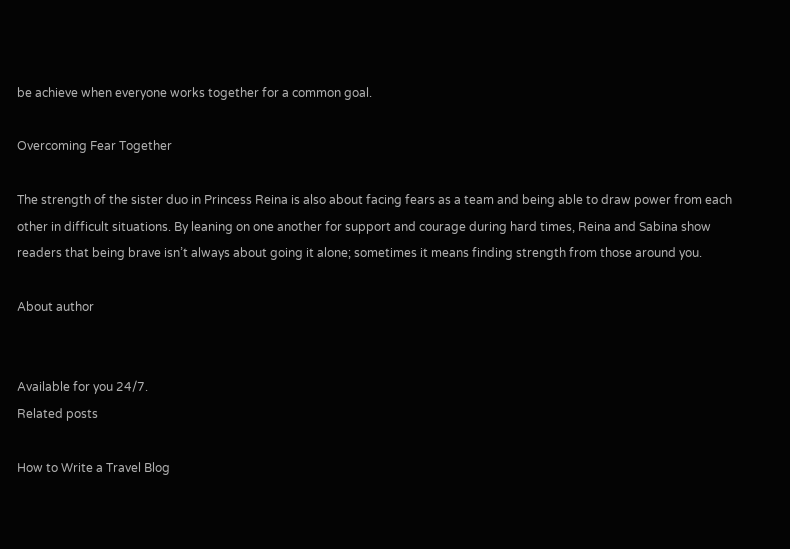be achieve when everyone works together for a common goal.

Overcoming Fear Together

The strength of the sister duo in Princess Reina is also about facing fears as a team and being able to draw power from each other in difficult situations. By leaning on one another for support and courage during hard times, Reina and Sabina show readers that being brave isn’t always about going it alone; sometimes it means finding strength from those around you.

About author


Available for you 24/7.
Related posts

How to Write a Travel Blog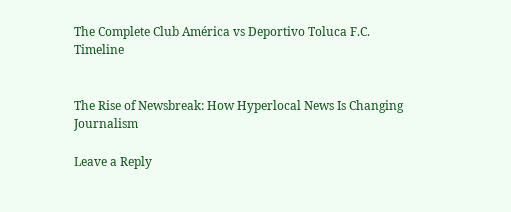The Complete Club América vs Deportivo Toluca F.C. Timeline


The Rise of Newsbreak: How Hyperlocal News Is Changing Journalism

Leave a Reply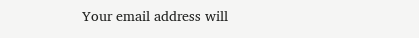Your email address will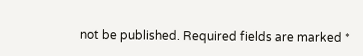not be published. Required fields are marked *